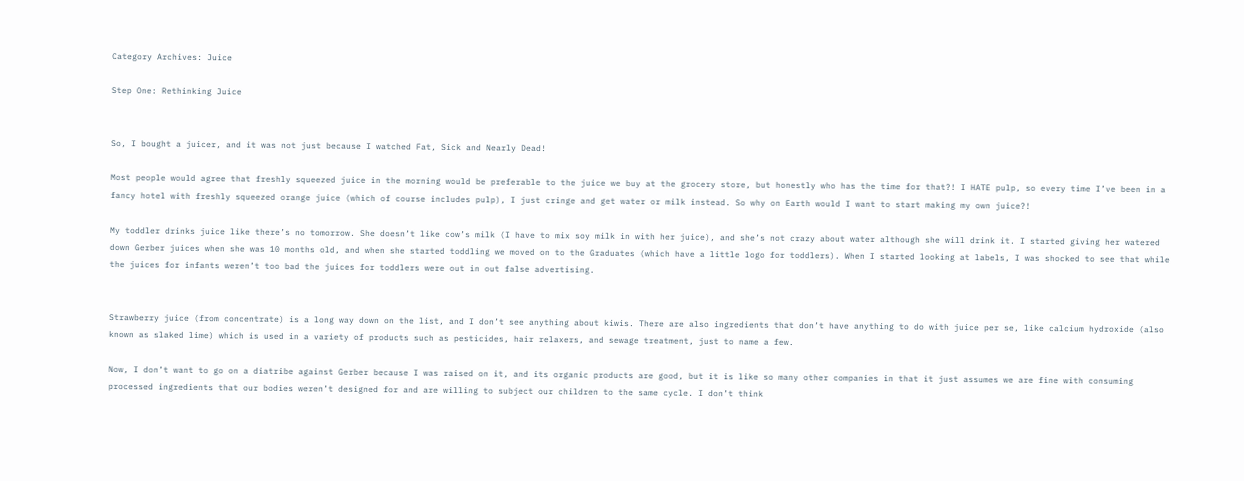Category Archives: Juice

Step One: Rethinking Juice


So, I bought a juicer, and it was not just because I watched Fat, Sick and Nearly Dead!

Most people would agree that freshly squeezed juice in the morning would be preferable to the juice we buy at the grocery store, but honestly who has the time for that?! I HATE pulp, so every time I’ve been in a fancy hotel with freshly squeezed orange juice (which of course includes pulp), I just cringe and get water or milk instead. So why on Earth would I want to start making my own juice?!

My toddler drinks juice like there’s no tomorrow. She doesn’t like cow’s milk (I have to mix soy milk in with her juice), and she’s not crazy about water although she will drink it. I started giving her watered down Gerber juices when she was 10 months old, and when she started toddling we moved on to the Graduates (which have a little logo for toddlers). When I started looking at labels, I was shocked to see that while the juices for infants weren’t too bad the juices for toddlers were out in out false advertising.


Strawberry juice (from concentrate) is a long way down on the list, and I don’t see anything about kiwis. There are also ingredients that don’t have anything to do with juice per se, like calcium hydroxide (also known as slaked lime) which is used in a variety of products such as pesticides, hair relaxers, and sewage treatment, just to name a few.

Now, I don’t want to go on a diatribe against Gerber because I was raised on it, and its organic products are good, but it is like so many other companies in that it just assumes we are fine with consuming processed ingredients that our bodies weren’t designed for and are willing to subject our children to the same cycle. I don’t think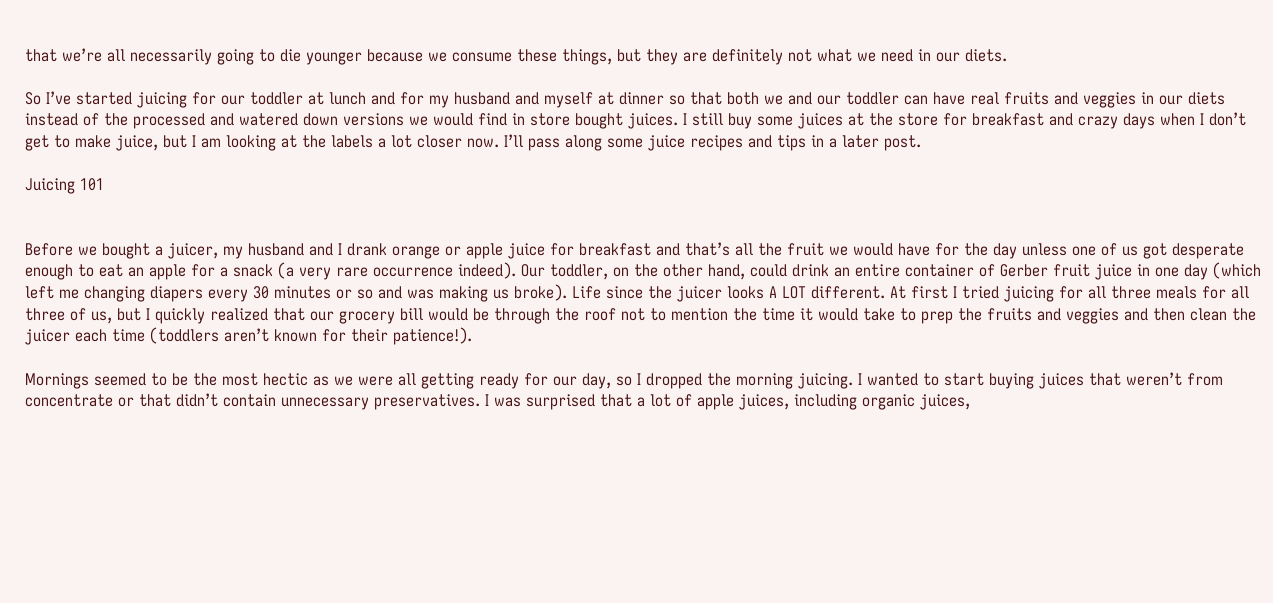that we’re all necessarily going to die younger because we consume these things, but they are definitely not what we need in our diets.

So I’ve started juicing for our toddler at lunch and for my husband and myself at dinner so that both we and our toddler can have real fruits and veggies in our diets instead of the processed and watered down versions we would find in store bought juices. I still buy some juices at the store for breakfast and crazy days when I don’t get to make juice, but I am looking at the labels a lot closer now. I’ll pass along some juice recipes and tips in a later post.

Juicing 101


Before we bought a juicer, my husband and I drank orange or apple juice for breakfast and that’s all the fruit we would have for the day unless one of us got desperate enough to eat an apple for a snack (a very rare occurrence indeed). Our toddler, on the other hand, could drink an entire container of Gerber fruit juice in one day (which left me changing diapers every 30 minutes or so and was making us broke). Life since the juicer looks A LOT different. At first I tried juicing for all three meals for all three of us, but I quickly realized that our grocery bill would be through the roof not to mention the time it would take to prep the fruits and veggies and then clean the juicer each time (toddlers aren’t known for their patience!).

Mornings seemed to be the most hectic as we were all getting ready for our day, so I dropped the morning juicing. I wanted to start buying juices that weren’t from concentrate or that didn’t contain unnecessary preservatives. I was surprised that a lot of apple juices, including organic juices,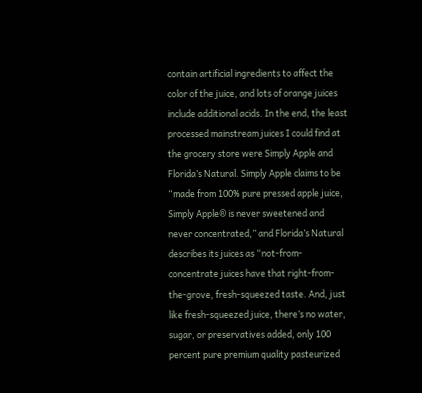contain artificial ingredients to affect the color of the juice, and lots of orange juices include additional acids. In the end, the least processed mainstream juices I could find at the grocery store were Simply Apple and Florida’s Natural. Simply Apple claims to be “made from 100% pure pressed apple juice, Simply Apple® is never sweetened and never concentrated,” and Florida’s Natural describes its juices as “not-from-concentrate juices have that right-from-the-grove, fresh-squeezed taste. And, just like fresh-squeezed juice, there’s no water, sugar, or preservatives added, only 100 percent pure premium quality pasteurized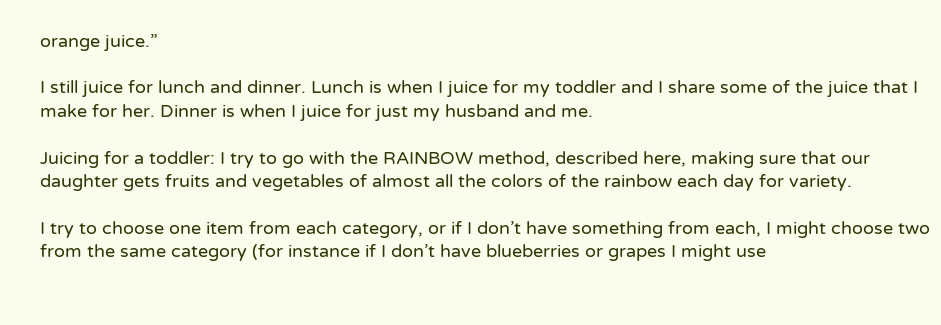orange juice.”

I still juice for lunch and dinner. Lunch is when I juice for my toddler and I share some of the juice that I make for her. Dinner is when I juice for just my husband and me.

Juicing for a toddler: I try to go with the RAINBOW method, described here, making sure that our daughter gets fruits and vegetables of almost all the colors of the rainbow each day for variety.

I try to choose one item from each category, or if I don’t have something from each, I might choose two from the same category (for instance if I don’t have blueberries or grapes I might use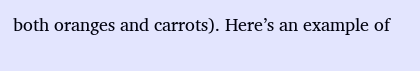both oranges and carrots). Here’s an example of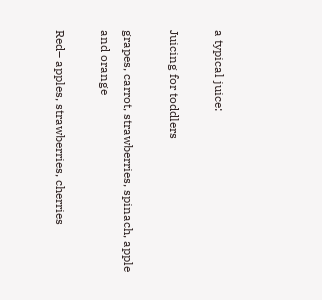a typical juice:

Juicing for toddlers

grapes, carrot, strawberries, spinach, apple and orange

Red– apples, strawberries, cherries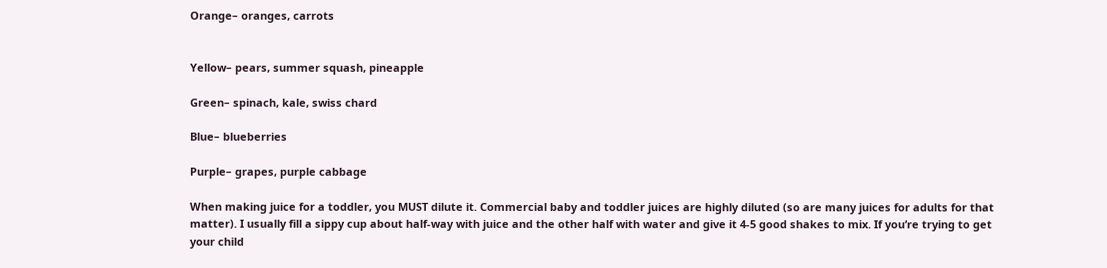Orange– oranges, carrots


Yellow– pears, summer squash, pineapple

Green– spinach, kale, swiss chard

Blue– blueberries

Purple– grapes, purple cabbage

When making juice for a toddler, you MUST dilute it. Commercial baby and toddler juices are highly diluted (so are many juices for adults for that matter). I usually fill a sippy cup about half-way with juice and the other half with water and give it 4-5 good shakes to mix. If you’re trying to get your child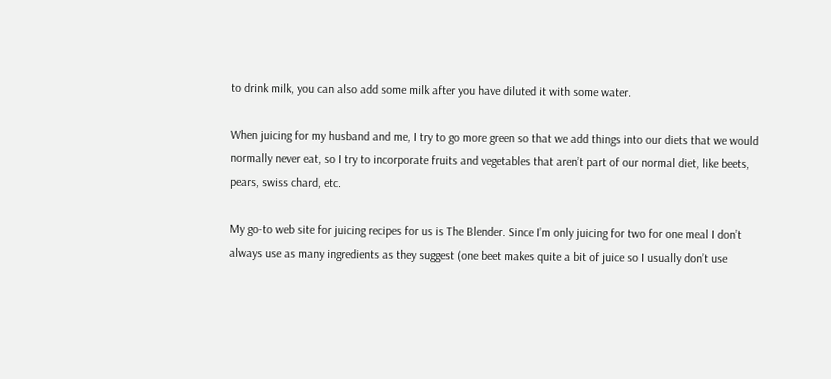to drink milk, you can also add some milk after you have diluted it with some water.

When juicing for my husband and me, I try to go more green so that we add things into our diets that we would normally never eat, so I try to incorporate fruits and vegetables that aren’t part of our normal diet, like beets, pears, swiss chard, etc.

My go-to web site for juicing recipes for us is The Blender. Since I’m only juicing for two for one meal I don’t always use as many ingredients as they suggest (one beet makes quite a bit of juice so I usually don’t use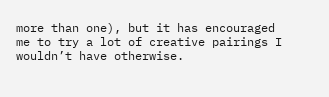more than one), but it has encouraged me to try a lot of creative pairings I wouldn’t have otherwise.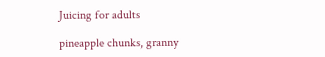Juicing for adults

pineapple chunks, granny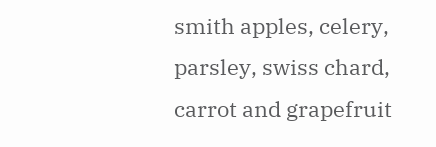smith apples, celery, parsley, swiss chard, carrot and grapefruit